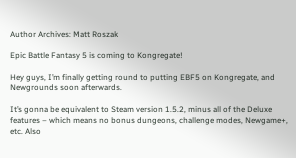Author Archives: Matt Roszak

Epic Battle Fantasy 5 is coming to Kongregate!

Hey guys, I’m finally getting round to putting EBF5 on Kongregate, and Newgrounds soon afterwards.

It’s gonna be equivalent to Steam version 1.5.2, minus all of the Deluxe features – which means no bonus dungeons, challenge modes, Newgame+, etc. Also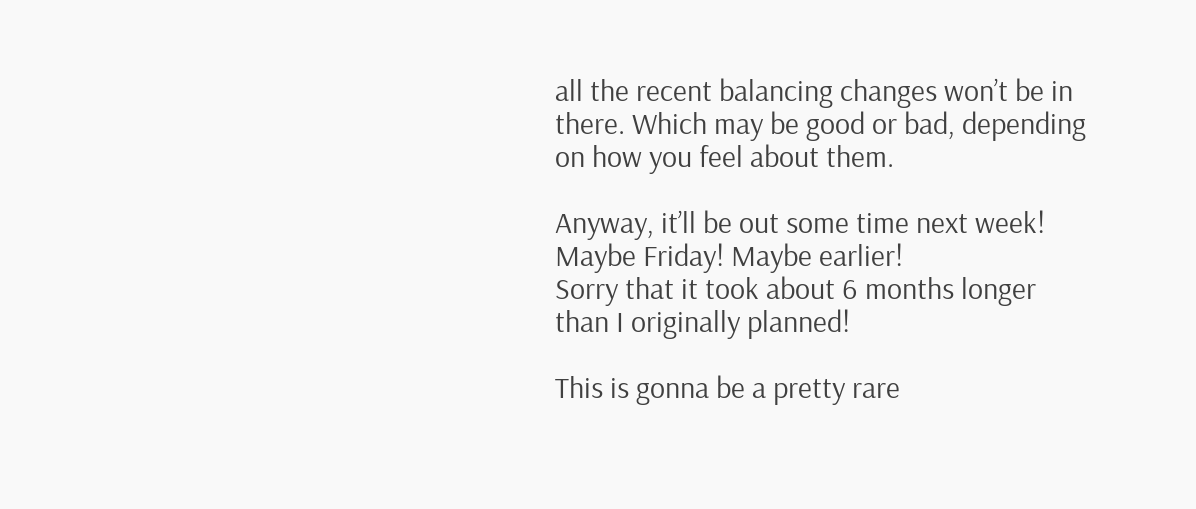all the recent balancing changes won’t be in there. Which may be good or bad, depending on how you feel about them.

Anyway, it’ll be out some time next week! Maybe Friday! Maybe earlier!
Sorry that it took about 6 months longer than I originally planned!

This is gonna be a pretty rare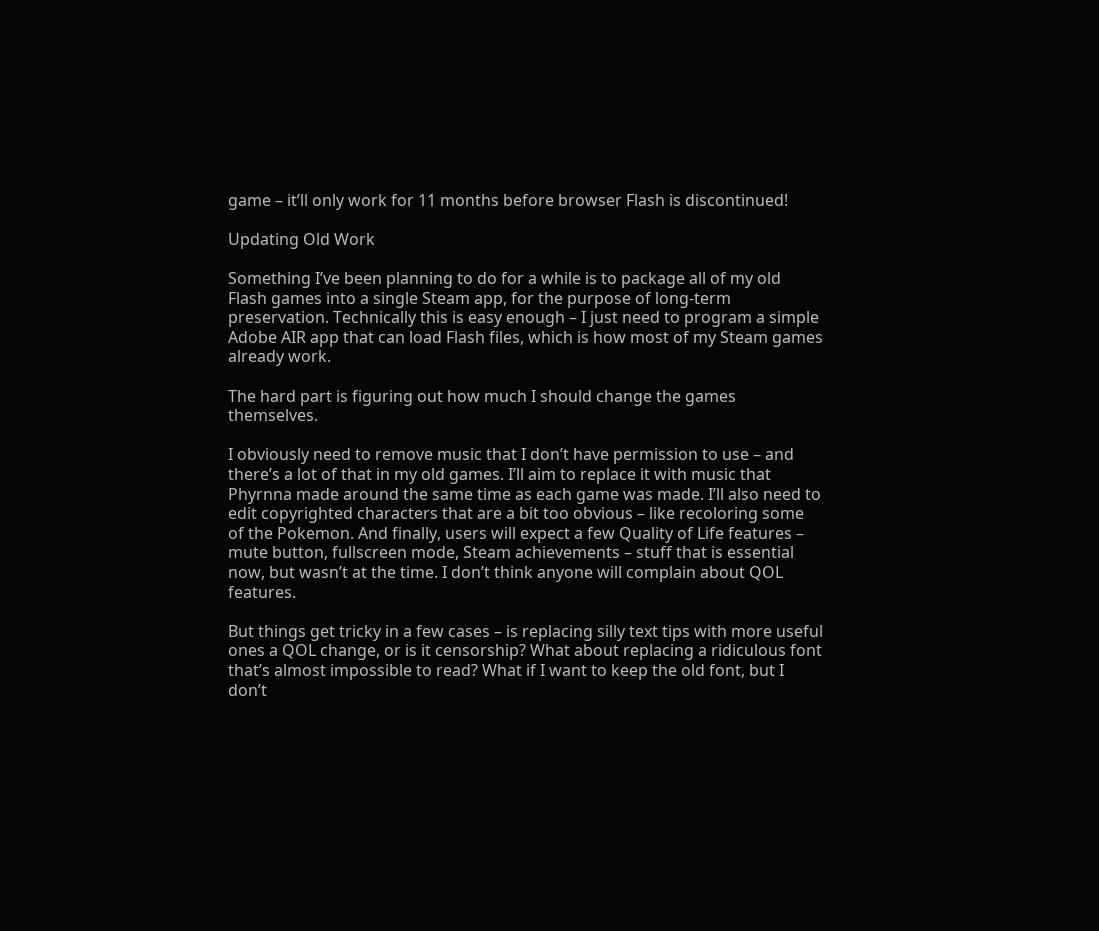game – it’ll only work for 11 months before browser Flash is discontinued!

Updating Old Work

Something I’ve been planning to do for a while is to package all of my old Flash games into a single Steam app, for the purpose of long-term preservation. Technically this is easy enough – I just need to program a simple Adobe AIR app that can load Flash files, which is how most of my Steam games already work.

The hard part is figuring out how much I should change the games themselves.

I obviously need to remove music that I don’t have permission to use – and there’s a lot of that in my old games. I’ll aim to replace it with music that Phyrnna made around the same time as each game was made. I’ll also need to edit copyrighted characters that are a bit too obvious – like recoloring some of the Pokemon. And finally, users will expect a few Quality of Life features – mute button, fullscreen mode, Steam achievements – stuff that is essential now, but wasn’t at the time. I don’t think anyone will complain about QOL features.

But things get tricky in a few cases – is replacing silly text tips with more useful ones a QOL change, or is it censorship? What about replacing a ridiculous font that’s almost impossible to read? What if I want to keep the old font, but I don’t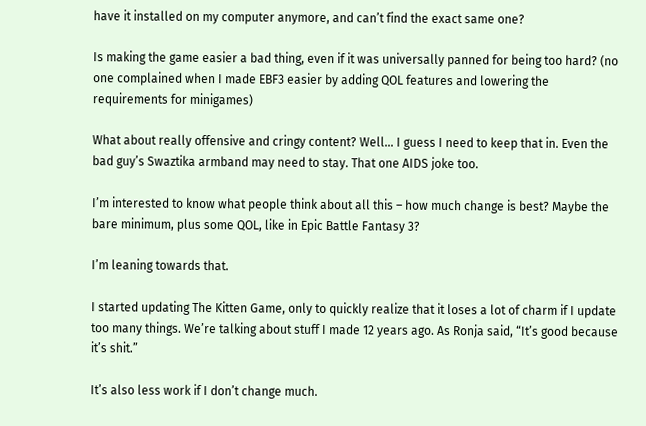have it installed on my computer anymore, and can’t find the exact same one?

Is making the game easier a bad thing, even if it was universally panned for being too hard? (no one complained when I made EBF3 easier by adding QOL features and lowering the requirements for minigames)

What about really offensive and cringy content? Well… I guess I need to keep that in. Even the bad guy’s Swaztika armband may need to stay. That one AIDS joke too.

I’m interested to know what people think about all this – how much change is best? Maybe the bare minimum, plus some QOL, like in Epic Battle Fantasy 3?

I’m leaning towards that.

I started updating The Kitten Game, only to quickly realize that it loses a lot of charm if I update too many things. We’re talking about stuff I made 12 years ago. As Ronja said, “It’s good because it’s shit.”

It’s also less work if I don’t change much.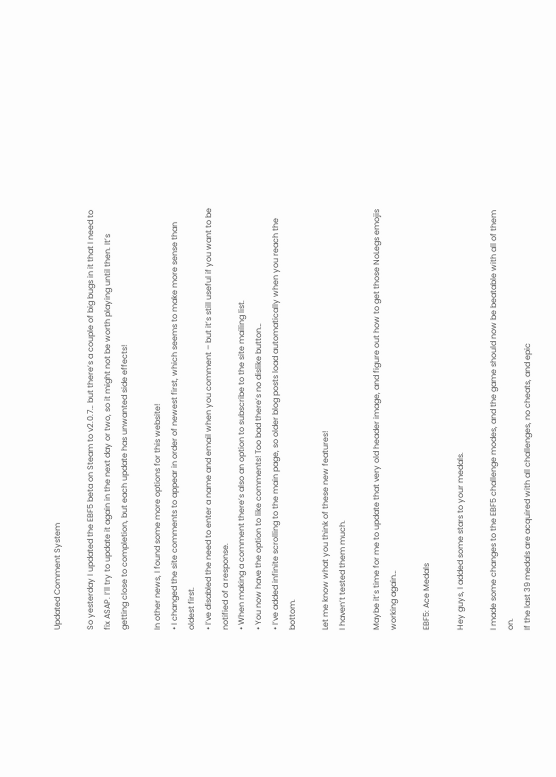Updated Comment System

So yesterday I updated the EBF5 beta on Steam to v2.0.7… but there’s a couple of big bugs in it that I need to fix ASAP. I’ll try to update it again in the next day or two, so it might not be worth playing until then. It’s getting close to completion, but each update has unwanted side effects!

In other news, I found some more options for this website!
• I changed the site comments to appear in order of newest first, which seems to make more sense than oldest first.
• I’ve disabled the need to enter a name and email when you comment – but it’s still useful if you want to be notified of a response.
• When making a comment there’s also an option to subscribe to the site mailing list.
• You now have the option to like comments! Too bad there’s no dislike button…
• I’ve added infinite scrolling to the main page, so older blog posts load automatically when you reach the bottom.

Let me know what you think of these new features!
I haven’t tested them much.

Maybe it’s time for me to update that very old header image, and figure out how to get those NoLegs emojis working again…

EBF5: Ace Medals

Hey guys, I added some stars to your medals.

I made some changes to the EBF5 challenge modes, and the game should now be beatable with all of them on.
If the last 39 medals are acquired with all challenges, no cheats, and epic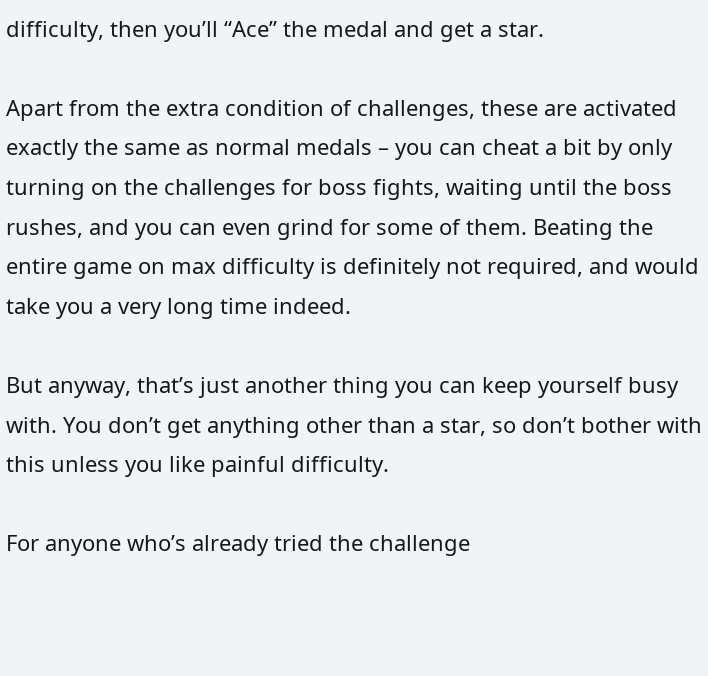difficulty, then you’ll “Ace” the medal and get a star.

Apart from the extra condition of challenges, these are activated exactly the same as normal medals – you can cheat a bit by only turning on the challenges for boss fights, waiting until the boss rushes, and you can even grind for some of them. Beating the entire game on max difficulty is definitely not required, and would take you a very long time indeed.

But anyway, that’s just another thing you can keep yourself busy with. You don’t get anything other than a star, so don’t bother with this unless you like painful difficulty.

For anyone who’s already tried the challenge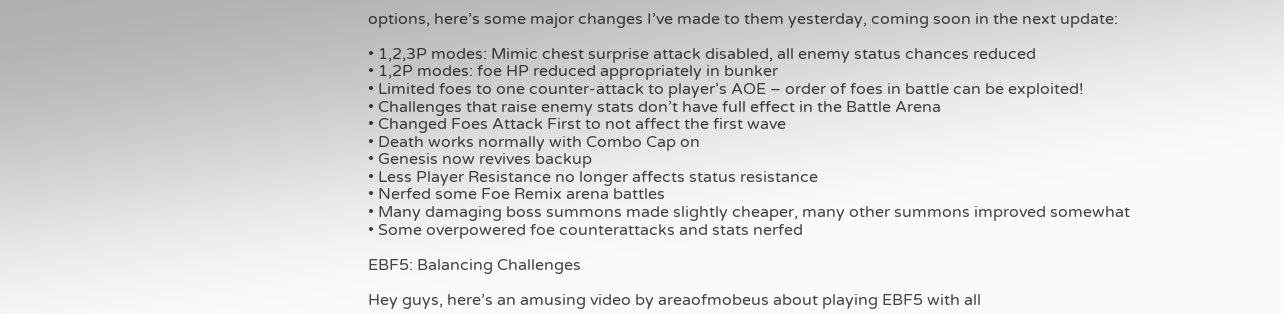options, here’s some major changes I’ve made to them yesterday, coming soon in the next update:

• 1,2,3P modes: Mimic chest surprise attack disabled, all enemy status chances reduced
• 1,2P modes: foe HP reduced appropriately in bunker
• Limited foes to one counter-attack to player’s AOE – order of foes in battle can be exploited!
• Challenges that raise enemy stats don’t have full effect in the Battle Arena
• Changed Foes Attack First to not affect the first wave
• Death works normally with Combo Cap on
• Genesis now revives backup
• Less Player Resistance no longer affects status resistance
• Nerfed some Foe Remix arena battles
• Many damaging boss summons made slightly cheaper, many other summons improved somewhat
• Some overpowered foe counterattacks and stats nerfed

EBF5: Balancing Challenges

Hey guys, here’s an amusing video by areaofmobeus about playing EBF5 with all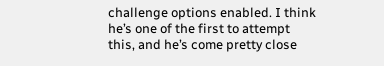challenge options enabled. I think he’s one of the first to attempt this, and he’s come pretty close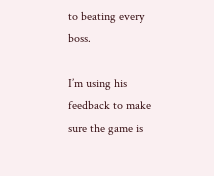to beating every boss.

I’m using his feedback to make sure the game is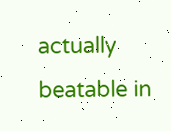actually beatable in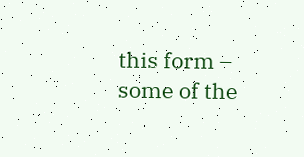this form – some of the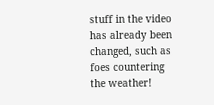stuff in the video has already been changed, such as foes countering the weather!